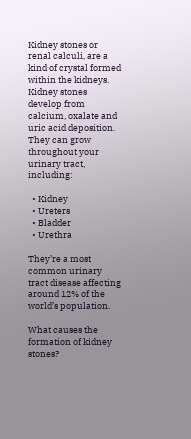Kidney stones or renal calculi, are a kind of crystal formed within the kidneys. Kidney stones develop from calcium, oxalate and uric acid deposition. They can grow throughout your urinary tract, including:

  • Kidney
  • Ureters
  • Bladder
  • Urethra

They’re a most common urinary tract disease affecting around 12% of the world’s population.

What causes the formation of kidney stones?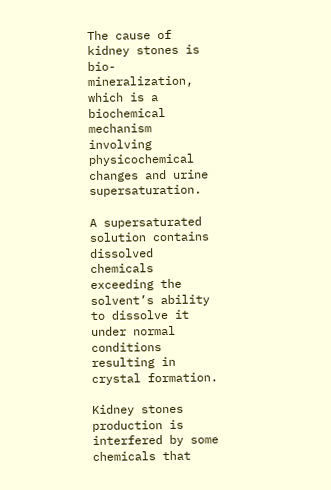The cause of kidney stones is bio-mineralization, which is a biochemical mechanism involving physicochemical changes and urine supersaturation.

A supersaturated solution contains dissolved chemicals exceeding the solvent’s ability to dissolve it under normal conditions resulting in crystal formation.

Kidney stones production is interfered by some chemicals that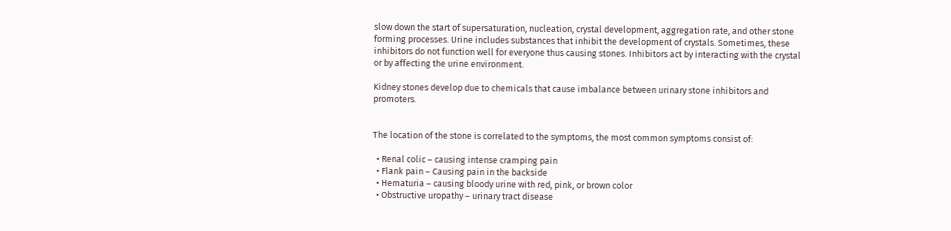slow down the start of supersaturation, nucleation, crystal development, aggregation rate, and other stone forming processes. Urine includes substances that inhibit the development of crystals. Sometimes, these inhibitors do not function well for everyone thus causing stones. Inhibitors act by interacting with the crystal or by affecting the urine environment.

Kidney stones develop due to chemicals that cause imbalance between urinary stone inhibitors and promoters.


The location of the stone is correlated to the symptoms, the most common symptoms consist of:

  • Renal colic – causing intense cramping pain
  • Flank pain – Causing pain in the backside
  • Hematuria – causing bloody urine with red, pink, or brown color
  • Obstructive uropathy – urinary tract disease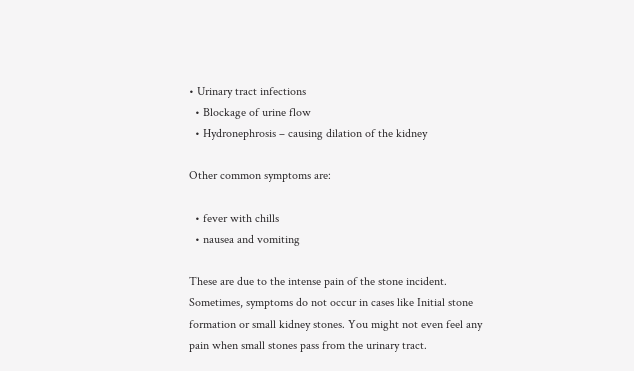• Urinary tract infections
  • Blockage of urine flow
  • Hydronephrosis – causing dilation of the kidney

Other common symptoms are:

  • fever with chills
  • nausea and vomiting

These are due to the intense pain of the stone incident. Sometimes, symptoms do not occur in cases like Initial stone formation or small kidney stones. You might not even feel any pain when small stones pass from the urinary tract.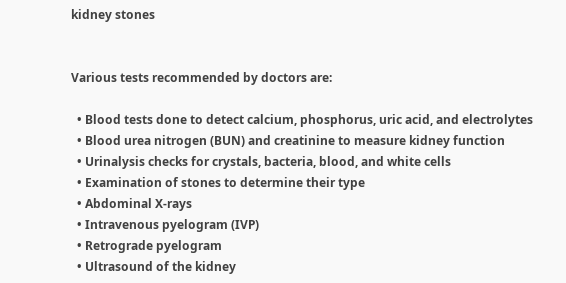kidney stones


Various tests recommended by doctors are:

  • Blood tests done to detect calcium, phosphorus, uric acid, and electrolytes
  • Blood urea nitrogen (BUN) and creatinine to measure kidney function
  • Urinalysis checks for crystals, bacteria, blood, and white cells
  • Examination of stones to determine their type
  • Abdominal X-rays
  • Intravenous pyelogram (IVP)
  • Retrograde pyelogram
  • Ultrasound of the kidney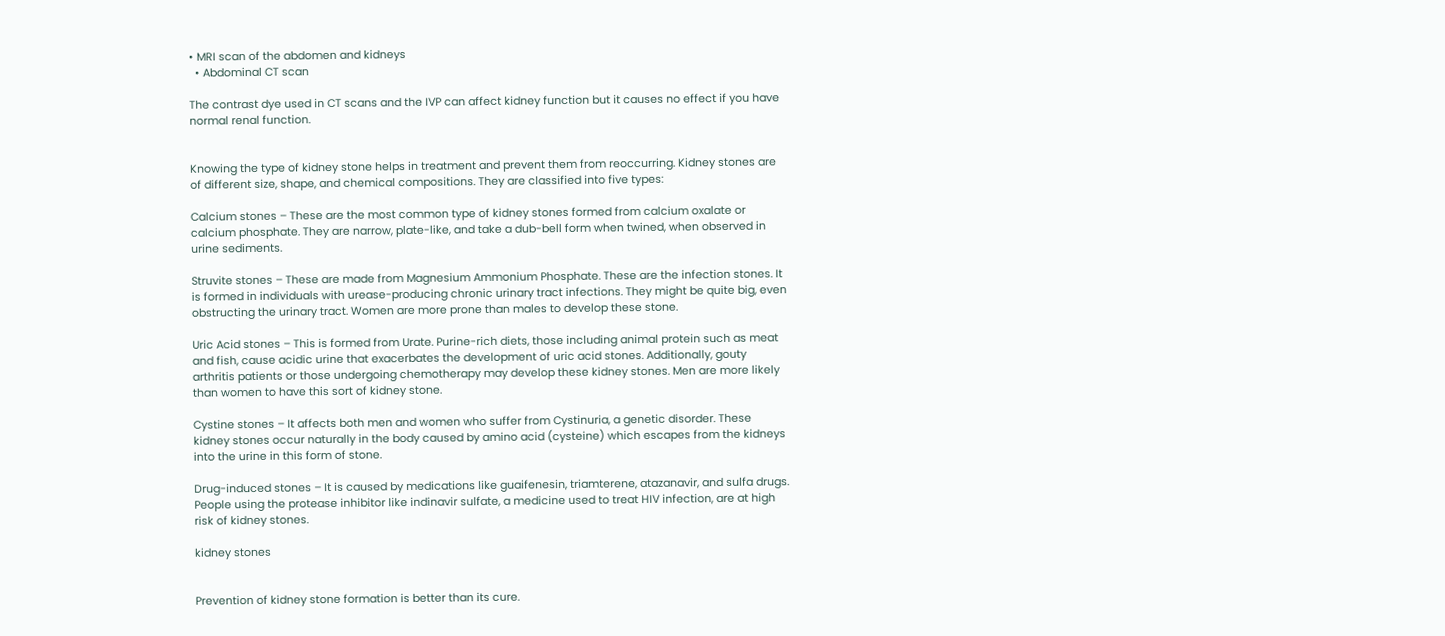• MRI scan of the abdomen and kidneys
  • Abdominal CT scan

The contrast dye used in CT scans and the IVP can affect kidney function but it causes no effect if you have normal renal function.


Knowing the type of kidney stone helps in treatment and prevent them from reoccurring. Kidney stones are of different size, shape, and chemical compositions. They are classified into five types:

Calcium stones – These are the most common type of kidney stones formed from calcium oxalate or calcium phosphate. They are narrow, plate-like, and take a dub-bell form when twined, when observed in urine sediments.

Struvite stones – These are made from Magnesium Ammonium Phosphate. These are the infection stones. It is formed in individuals with urease-producing chronic urinary tract infections. They might be quite big, even obstructing the urinary tract. Women are more prone than males to develop these stone.

Uric Acid stones – This is formed from Urate. Purine-rich diets, those including animal protein such as meat and fish, cause acidic urine that exacerbates the development of uric acid stones. Additionally, gouty arthritis patients or those undergoing chemotherapy may develop these kidney stones. Men are more likely than women to have this sort of kidney stone.

Cystine stones – It affects both men and women who suffer from Cystinuria, a genetic disorder. These kidney stones occur naturally in the body caused by amino acid (cysteine) which escapes from the kidneys into the urine in this form of stone.

Drug-induced stones – It is caused by medications like guaifenesin, triamterene, atazanavir, and sulfa drugs. People using the protease inhibitor like indinavir sulfate, a medicine used to treat HIV infection, are at high risk of kidney stones.

kidney stones


Prevention of kidney stone formation is better than its cure.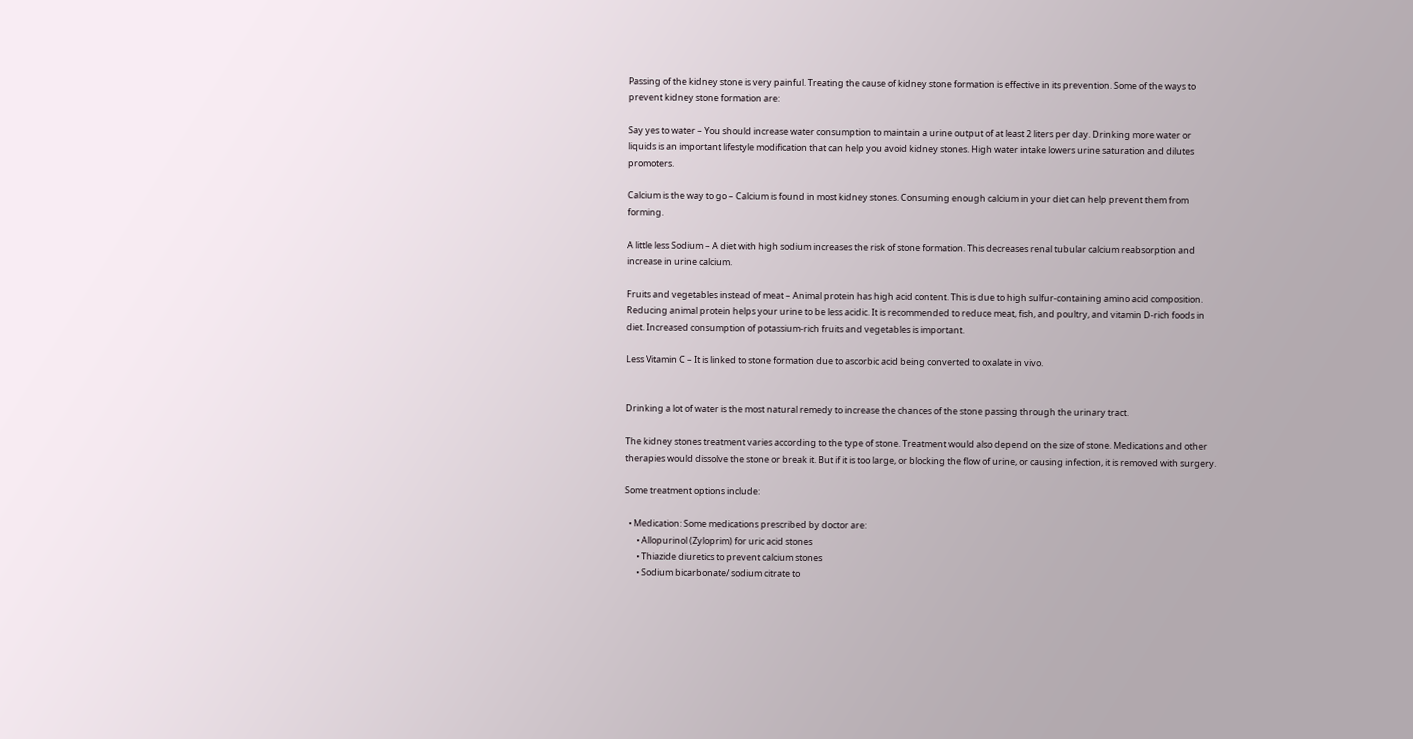Passing of the kidney stone is very painful. Treating the cause of kidney stone formation is effective in its prevention. Some of the ways to prevent kidney stone formation are:

Say yes to water – You should increase water consumption to maintain a urine output of at least 2 liters per day. Drinking more water or liquids is an important lifestyle modification that can help you avoid kidney stones. High water intake lowers urine saturation and dilutes promoters.

Calcium is the way to go – Calcium is found in most kidney stones. Consuming enough calcium in your diet can help prevent them from forming.

A little less Sodium – A diet with high sodium increases the risk of stone formation. This decreases renal tubular calcium reabsorption and increase in urine calcium.

Fruits and vegetables instead of meat – Animal protein has high acid content. This is due to high sulfur-containing amino acid composition. Reducing animal protein helps your urine to be less acidic. It is recommended to reduce meat, fish, and poultry, and vitamin D-rich foods in diet. Increased consumption of potassium-rich fruits and vegetables is important.

Less Vitamin C – It is linked to stone formation due to ascorbic acid being converted to oxalate in vivo.


Drinking a lot of water is the most natural remedy to increase the chances of the stone passing through the urinary tract.

The kidney stones treatment varies according to the type of stone. Treatment would also depend on the size of stone. Medications and other therapies would dissolve the stone or break it. But if it is too large, or blocking the flow of urine, or causing infection, it is removed with surgery.

Some treatment options include:

  • Medication: Some medications prescribed by doctor are:
      • Allopurinol (Zyloprim) for uric acid stones
      • Thiazide diuretics to prevent calcium stones
      • Sodium bicarbonate/ sodium citrate to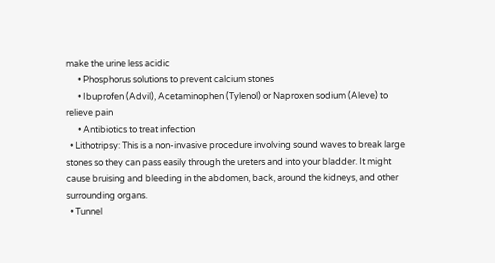make the urine less acidic
      • Phosphorus solutions to prevent calcium stones
      • Ibuprofen (Advil), Acetaminophen (Tylenol) or Naproxen sodium (Aleve) to relieve pain
      • Antibiotics to treat infection
  • Lithotripsy: This is a non-invasive procedure involving sound waves to break large stones so they can pass easily through the ureters and into your bladder. It might cause bruising and bleeding in the abdomen, back, around the kidneys, and other surrounding organs.
  • Tunnel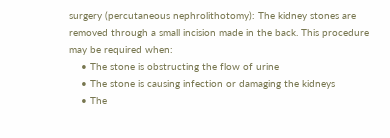surgery (percutaneous nephrolithotomy): The kidney stones are removed through a small incision made in the back. This procedure may be required when:
    • The stone is obstructing the flow of urine
    • The stone is causing infection or damaging the kidneys
    • The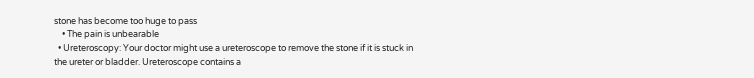stone has become too huge to pass
    • The pain is unbearable
  • Ureteroscopy: Your doctor might use a ureteroscope to remove the stone if it is stuck in the ureter or bladder. Ureteroscope contains a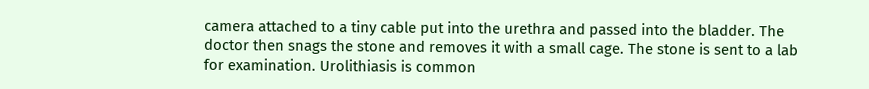camera attached to a tiny cable put into the urethra and passed into the bladder. The doctor then snags the stone and removes it with a small cage. The stone is sent to a lab for examination. Urolithiasis is common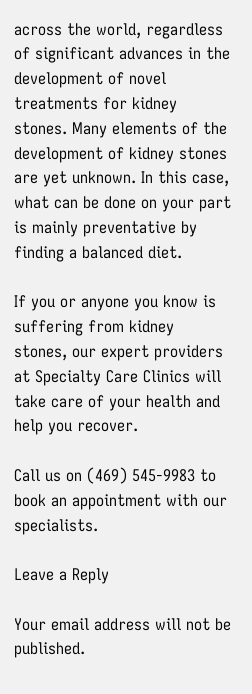across the world, regardless of significant advances in the development of novel treatments for kidney stones. Many elements of the development of kidney stones are yet unknown. In this case, what can be done on your part is mainly preventative by finding a balanced diet.

If you or anyone you know is suffering from kidney stones, our expert providers at Specialty Care Clinics will take care of your health and help you recover.

Call us on (469) 545-9983 to book an appointment with our specialists.

Leave a Reply

Your email address will not be published.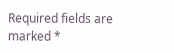Required fields are marked *